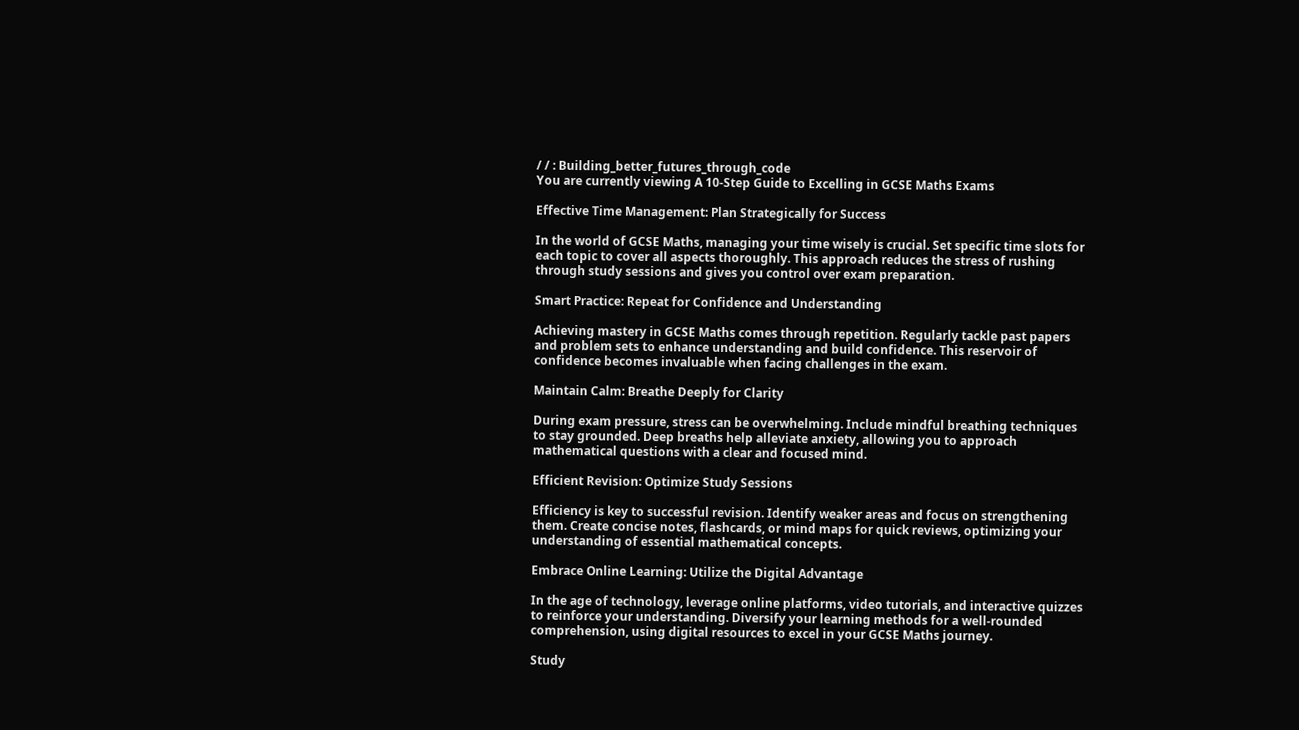/ / : Building_better_futures_through_code
You are currently viewing A 10-Step Guide to Excelling in GCSE Maths Exams

Effective Time Management: Plan Strategically for Success

In the world of GCSE Maths, managing your time wisely is crucial. Set specific time slots for each topic to cover all aspects thoroughly. This approach reduces the stress of rushing through study sessions and gives you control over exam preparation.

Smart Practice: Repeat for Confidence and Understanding

Achieving mastery in GCSE Maths comes through repetition. Regularly tackle past papers and problem sets to enhance understanding and build confidence. This reservoir of confidence becomes invaluable when facing challenges in the exam.

Maintain Calm: Breathe Deeply for Clarity

During exam pressure, stress can be overwhelming. Include mindful breathing techniques to stay grounded. Deep breaths help alleviate anxiety, allowing you to approach mathematical questions with a clear and focused mind.

Efficient Revision: Optimize Study Sessions

Efficiency is key to successful revision. Identify weaker areas and focus on strengthening them. Create concise notes, flashcards, or mind maps for quick reviews, optimizing your understanding of essential mathematical concepts.

Embrace Online Learning: Utilize the Digital Advantage

In the age of technology, leverage online platforms, video tutorials, and interactive quizzes to reinforce your understanding. Diversify your learning methods for a well-rounded comprehension, using digital resources to excel in your GCSE Maths journey.

Study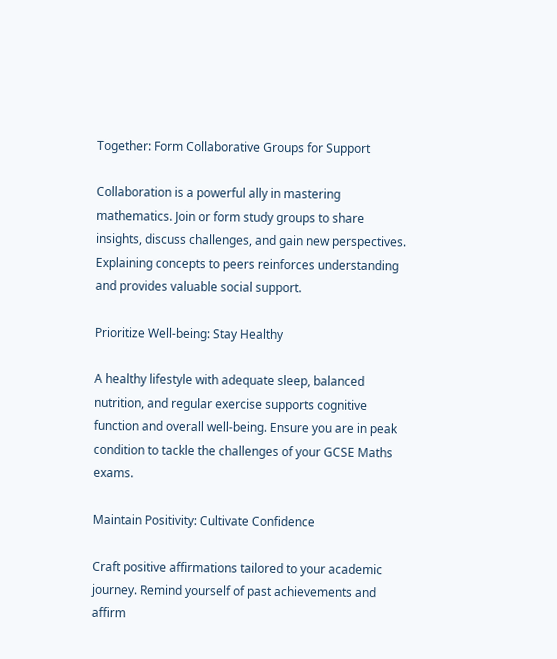Together: Form Collaborative Groups for Support

Collaboration is a powerful ally in mastering mathematics. Join or form study groups to share insights, discuss challenges, and gain new perspectives. Explaining concepts to peers reinforces understanding and provides valuable social support.

Prioritize Well-being: Stay Healthy

A healthy lifestyle with adequate sleep, balanced nutrition, and regular exercise supports cognitive function and overall well-being. Ensure you are in peak condition to tackle the challenges of your GCSE Maths exams.

Maintain Positivity: Cultivate Confidence

Craft positive affirmations tailored to your academic journey. Remind yourself of past achievements and affirm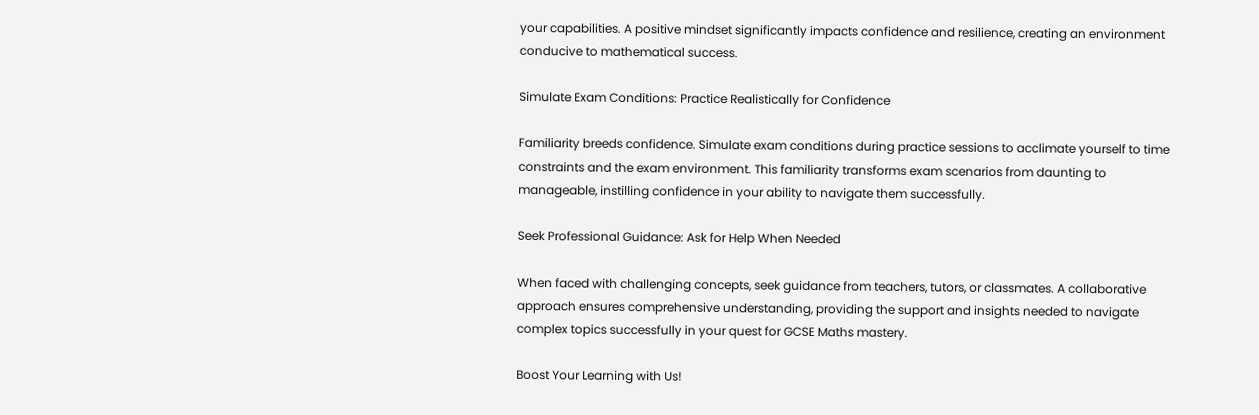your capabilities. A positive mindset significantly impacts confidence and resilience, creating an environment conducive to mathematical success.

Simulate Exam Conditions: Practice Realistically for Confidence

Familiarity breeds confidence. Simulate exam conditions during practice sessions to acclimate yourself to time constraints and the exam environment. This familiarity transforms exam scenarios from daunting to manageable, instilling confidence in your ability to navigate them successfully.

Seek Professional Guidance: Ask for Help When Needed

When faced with challenging concepts, seek guidance from teachers, tutors, or classmates. A collaborative approach ensures comprehensive understanding, providing the support and insights needed to navigate complex topics successfully in your quest for GCSE Maths mastery.

Boost Your Learning with Us!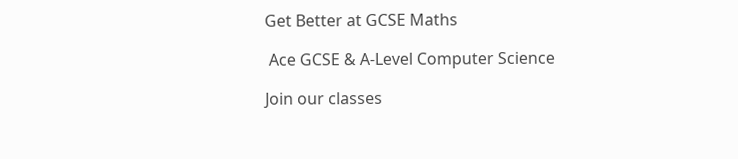Get Better at GCSE Maths

 Ace GCSE & A-Level Computer Science

Join our classes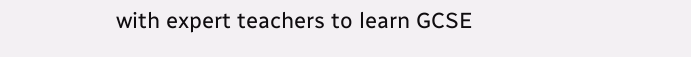with expert teachers to learn GCSE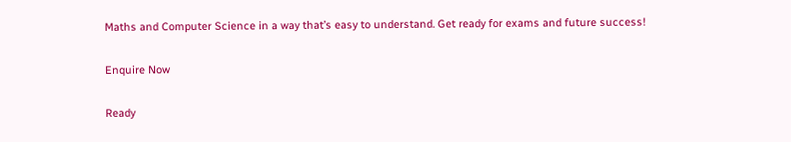Maths and Computer Science in a way that’s easy to understand. Get ready for exams and future success!

Enquire Now

Ready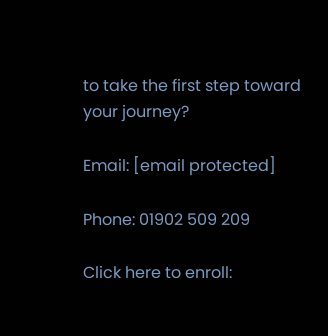to take the first step toward your journey?

Email: [email protected]

Phone: 01902 509 209

Click here to enroll: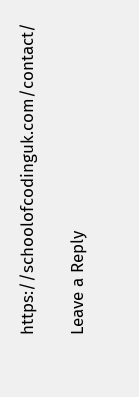https://schoolofcodinguk.com/contact/

Leave a Reply